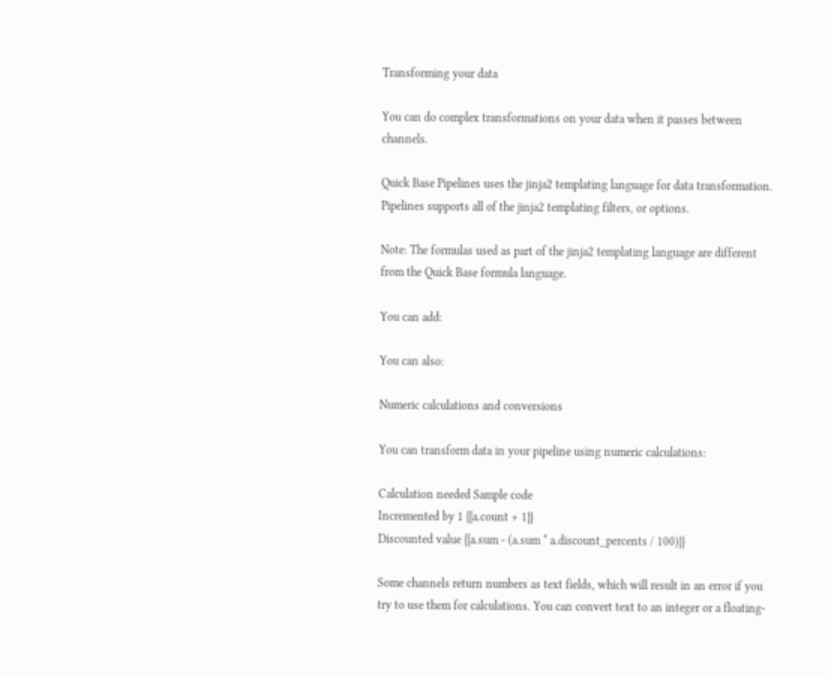Transforming your data

You can do complex transformations on your data when it passes between channels.

Quick Base Pipelines uses the jinja2 templating language for data transformation. Pipelines supports all of the jinja2 templating filters, or options.

Note: The formulas used as part of the jinja2 templating language are different from the Quick Base formula language.

You can add:

You can also:

Numeric calculations and conversions

You can transform data in your pipeline using numeric calculations:

Calculation needed Sample code
Incremented by 1 {{a.count + 1}}
Discounted value {{a.sum - (a.sum * a.discount_percents / 100)}}

Some channels return numbers as text fields, which will result in an error if you try to use them for calculations. You can convert text to an integer or a floating-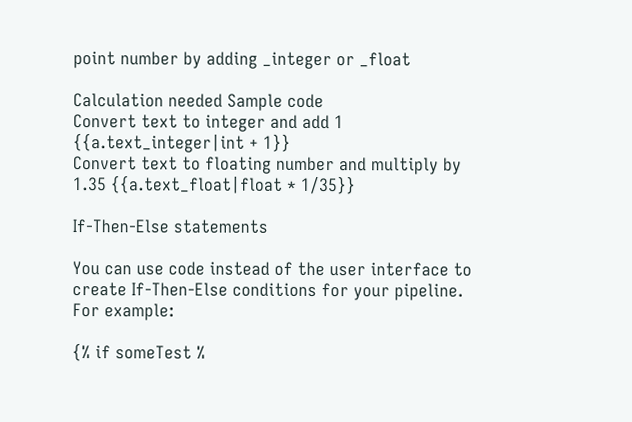point number by adding _integer or _float

Calculation needed Sample code
Convert text to integer and add 1 {{a.text_integer|int + 1}}
Convert text to floating number and multiply by 1.35 {{a.text_float|float * 1/35}}

If-Then-Else statements

You can use code instead of the user interface to create If-Then-Else conditions for your pipeline. For example:

{% if someTest %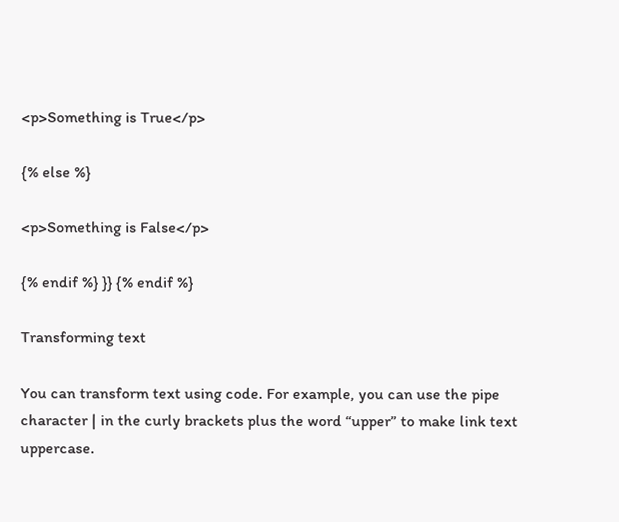<p>Something is True</p>

{% else %}

<p>Something is False</p>

{% endif %} }} {% endif %}

Transforming text

You can transform text using code. For example, you can use the pipe character | in the curly brackets plus the word “upper” to make link text uppercase.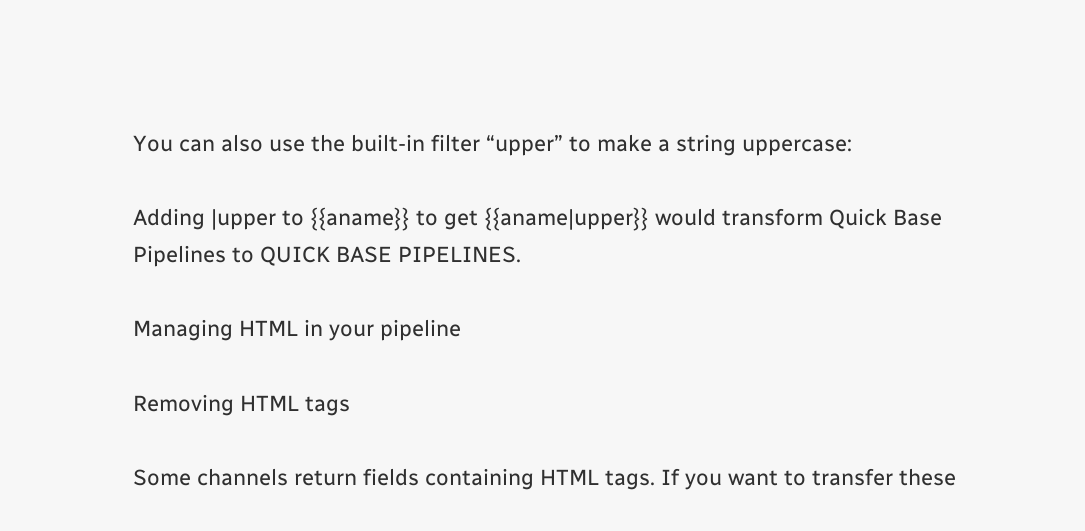You can also use the built-in filter “upper” to make a string uppercase:

Adding |upper to {{aname}} to get {{aname|upper}} would transform Quick Base Pipelines to QUICK BASE PIPELINES.

Managing HTML in your pipeline

Removing HTML tags

Some channels return fields containing HTML tags. If you want to transfer these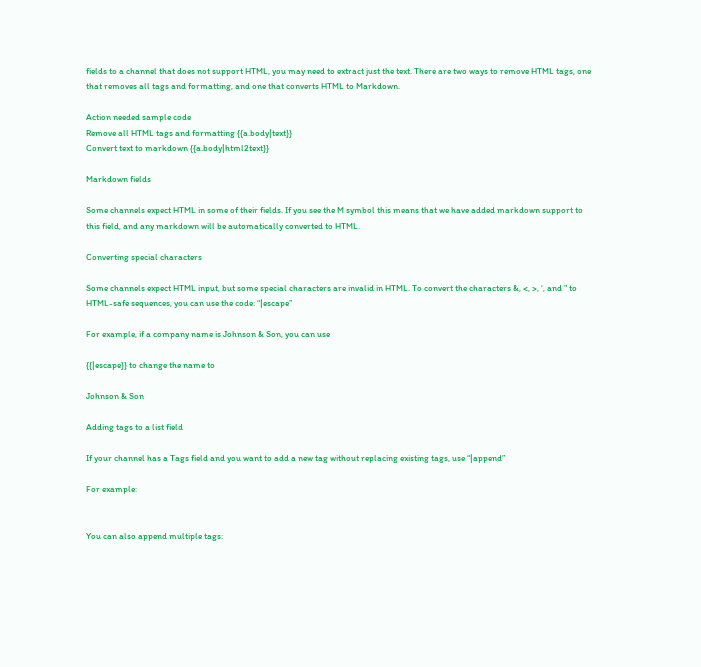fields to a channel that does not support HTML, you may need to extract just the text. There are two ways to remove HTML tags, one that removes all tags and formatting, and one that converts HTML to Markdown.

Action needed sample code
Remove all HTML tags and formatting {{a.body|text}}
Convert text to markdown {{a.body|html2text}}

Markdown fields

Some channels expect HTML in some of their fields. If you see the M symbol this means that we have added markdown support to this field, and any markdown will be automatically converted to HTML.

Converting special characters

Some channels expect HTML input, but some special characters are invalid in HTML. To convert the characters &, <, >, ‘, and ” to HTML-safe sequences, you can use the code: “|escape”

For example, if a company name is Johnson & Son, you can use

{{|escape}} to change the name to

Johnson & Son

Adding tags to a list field

If your channel has a Tags field and you want to add a new tag without replacing existing tags, use “|append”

For example:


You can also append multiple tags: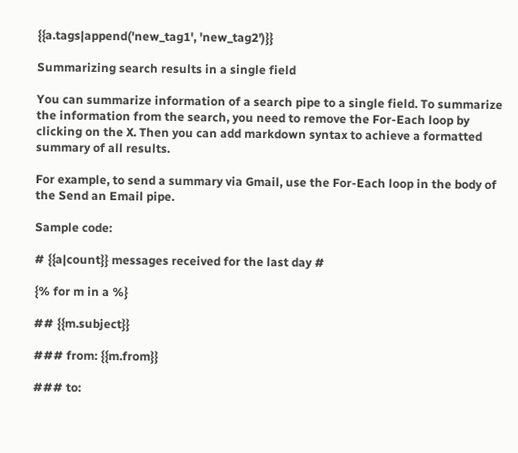{{a.tags|append('new_tag1', 'new_tag2')}}

Summarizing search results in a single field

You can summarize information of a search pipe to a single field. To summarize the information from the search, you need to remove the For-Each loop by clicking on the X. Then you can add markdown syntax to achieve a formatted summary of all results.

For example, to send a summary via Gmail, use the For-Each loop in the body of the Send an Email pipe.

Sample code:

# {{a|count}} messages received for the last day #

{% for m in a %}

## {{m.subject}}

### from: {{m.from}}

### to: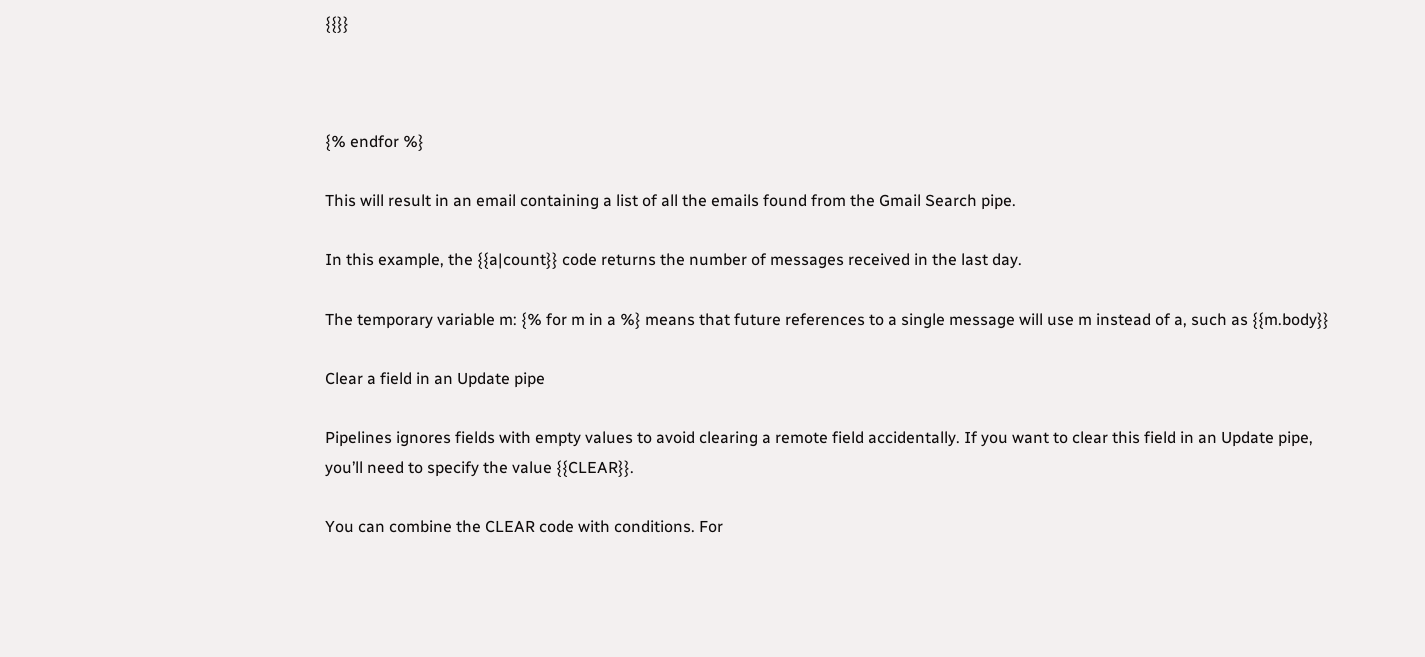{{}}



{% endfor %}

This will result in an email containing a list of all the emails found from the Gmail Search pipe.

In this example, the {{a|count}} code returns the number of messages received in the last day.

The temporary variable m: {% for m in a %} means that future references to a single message will use m instead of a, such as {{m.body}}

Clear a field in an Update pipe

Pipelines ignores fields with empty values to avoid clearing a remote field accidentally. If you want to clear this field in an Update pipe, you’ll need to specify the value {{CLEAR}}.

You can combine the CLEAR code with conditions. For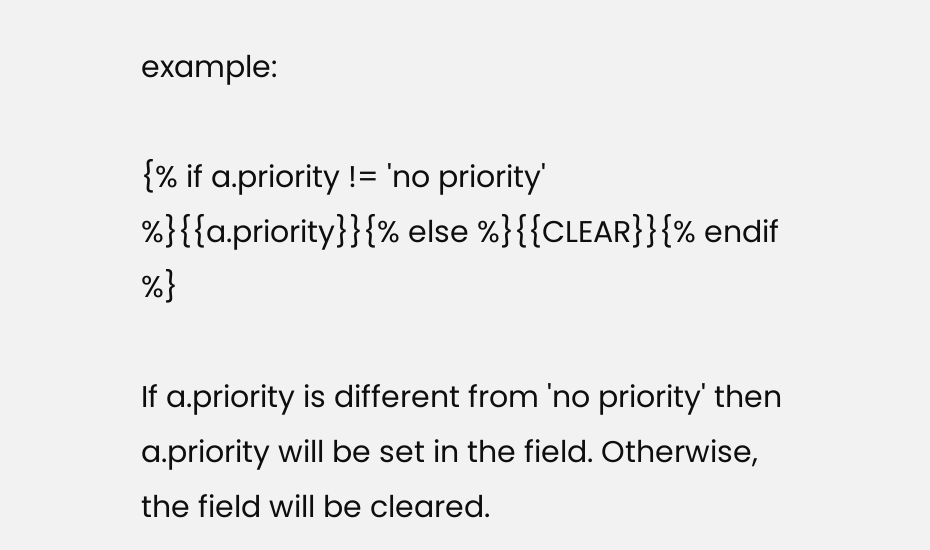example:

{% if a.priority != 'no priority' %}{{a.priority}}{% else %}{{CLEAR}}{% endif %}

If a.priority is different from 'no priority' then a.priority will be set in the field. Otherwise, the field will be cleared.